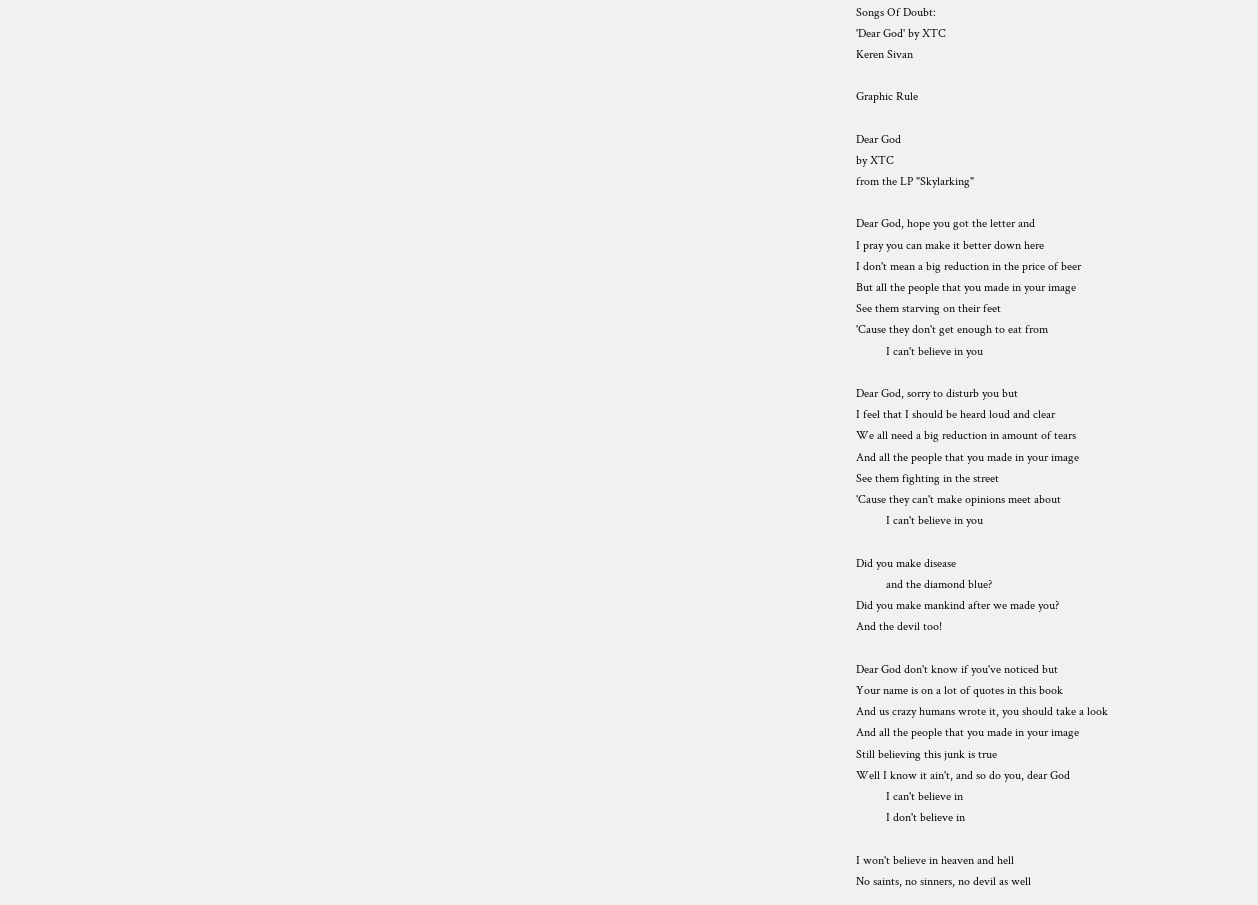Songs Of Doubt:
'Dear God' by XTC
Keren Sivan

Graphic Rule

Dear God
by XTC
from the LP "Skylarking"

Dear God, hope you got the letter and
I pray you can make it better down here
I don't mean a big reduction in the price of beer
But all the people that you made in your image
See them starving on their feet
'Cause they don't get enough to eat from
          I can't believe in you

Dear God, sorry to disturb you but
I feel that I should be heard loud and clear
We all need a big reduction in amount of tears
And all the people that you made in your image
See them fighting in the street
'Cause they can't make opinions meet about
          I can't believe in you

Did you make disease
          and the diamond blue?
Did you make mankind after we made you?
And the devil too!

Dear God don't know if you've noticed but
Your name is on a lot of quotes in this book
And us crazy humans wrote it, you should take a look
And all the people that you made in your image
Still believing this junk is true
Well I know it ain't, and so do you, dear God
          I can't believe in
          I don't believe in

I won't believe in heaven and hell
No saints, no sinners, no devil as well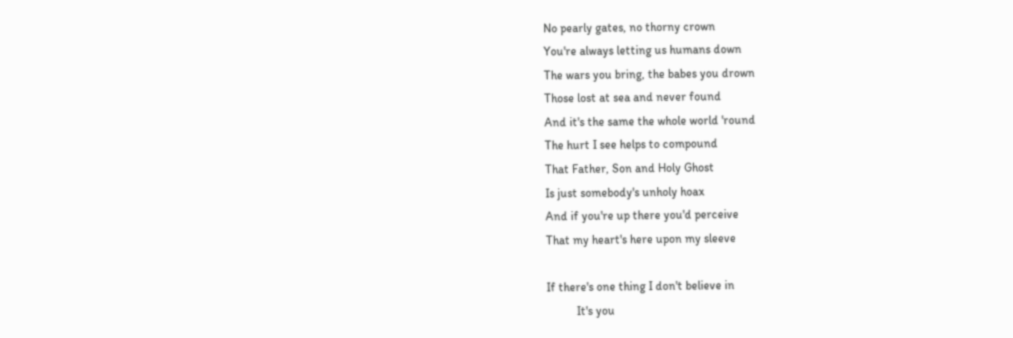No pearly gates, no thorny crown
You're always letting us humans down
The wars you bring, the babes you drown
Those lost at sea and never found
And it's the same the whole world 'round
The hurt I see helps to compound
That Father, Son and Holy Ghost
Is just somebody's unholy hoax
And if you're up there you'd perceive
That my heart's here upon my sleeve

If there's one thing I don't believe in
          It's you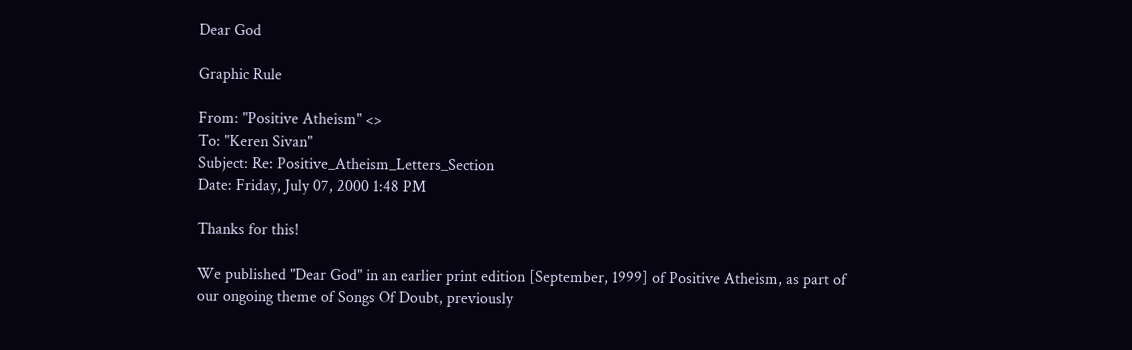Dear God

Graphic Rule

From: "Positive Atheism" <>
To: "Keren Sivan"
Subject: Re: Positive_Atheism_Letters_Section
Date: Friday, July 07, 2000 1:48 PM

Thanks for this!

We published "Dear God" in an earlier print edition [September, 1999] of Positive Atheism, as part of our ongoing theme of Songs Of Doubt, previously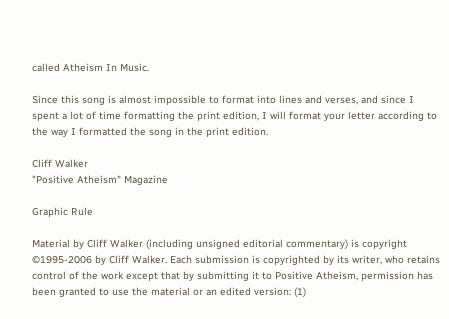called Atheism In Music.

Since this song is almost impossible to format into lines and verses, and since I spent a lot of time formatting the print edition, I will format your letter according to the way I formatted the song in the print edition.

Cliff Walker
"Positive Atheism" Magazine

Graphic Rule

Material by Cliff Walker (including unsigned editorial commentary) is copyright ©1995-2006 by Cliff Walker. Each submission is copyrighted by its writer, who retains control of the work except that by submitting it to Positive Atheism, permission has been granted to use the material or an edited version: (1)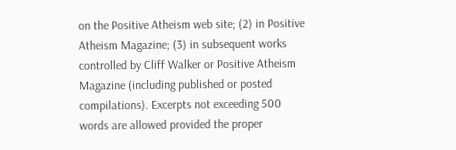on the Positive Atheism web site; (2) in Positive Atheism Magazine; (3) in subsequent works controlled by Cliff Walker or Positive Atheism Magazine (including published or posted compilations). Excerpts not exceeding 500 words are allowed provided the proper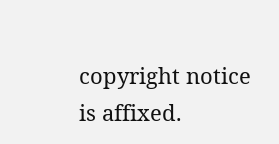copyright notice is affixed.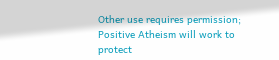Other use requires permission; Positive Atheism will work to protect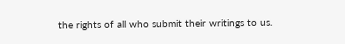the rights of all who submit their writings to us.